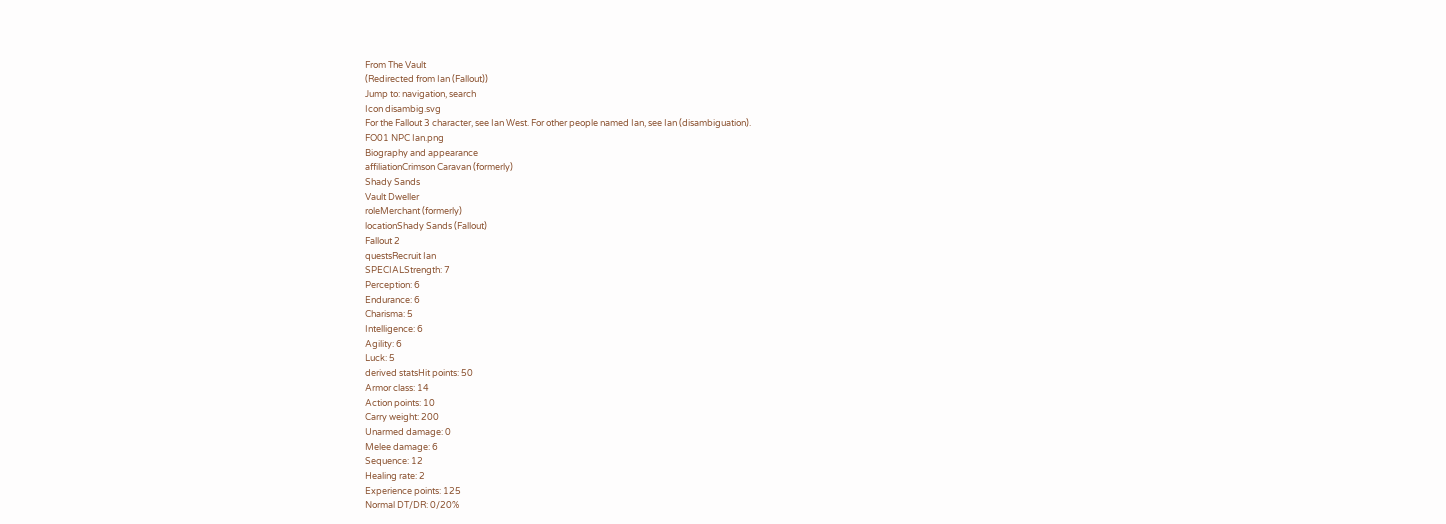From The Vault
(Redirected from Ian (Fallout))
Jump to: navigation, search
Icon disambig.svg
For the Fallout 3 character, see Ian West. For other people named Ian, see Ian (disambiguation).
FO01 NPC Ian.png
Biography and appearance
affiliationCrimson Caravan (formerly)
Shady Sands
Vault Dweller
roleMerchant (formerly)
locationShady Sands (Fallout)
Fallout 2
questsRecruit Ian
SPECIALStrength: 7
Perception: 6
Endurance: 6
Charisma: 5
Intelligence: 6
Agility: 6
Luck: 5
derived statsHit points: 50
Armor class: 14
Action points: 10
Carry weight: 200
Unarmed damage: 0
Melee damage: 6
Sequence: 12
Healing rate: 2
Experience points: 125
Normal DT/DR: 0/20%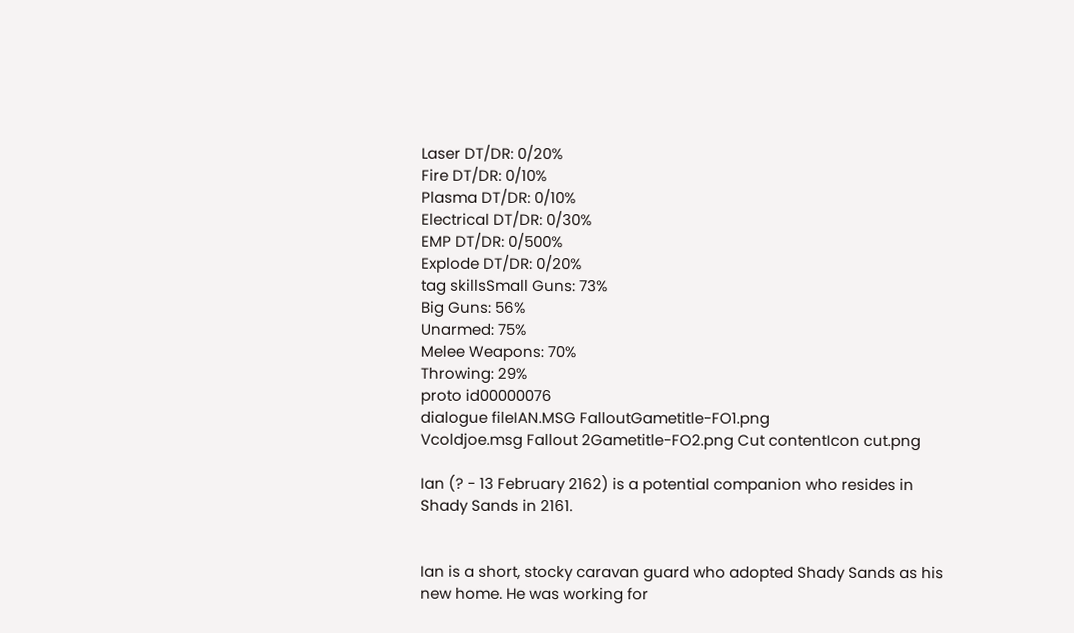Laser DT/DR: 0/20%
Fire DT/DR: 0/10%
Plasma DT/DR: 0/10%
Electrical DT/DR: 0/30%
EMP DT/DR: 0/500%
Explode DT/DR: 0/20%
tag skillsSmall Guns: 73%
Big Guns: 56%
Unarmed: 75%
Melee Weapons: 70%
Throwing: 29%
proto id00000076
dialogue fileIAN.MSG FalloutGametitle-FO1.png
Vcoldjoe.msg Fallout 2Gametitle-FO2.png Cut contentIcon cut.png

Ian (? - 13 February 2162) is a potential companion who resides in Shady Sands in 2161.


Ian is a short, stocky caravan guard who adopted Shady Sands as his new home. He was working for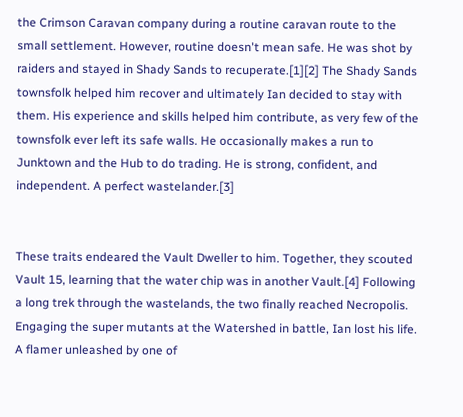the Crimson Caravan company during a routine caravan route to the small settlement. However, routine doesn't mean safe. He was shot by raiders and stayed in Shady Sands to recuperate.[1][2] The Shady Sands townsfolk helped him recover and ultimately Ian decided to stay with them. His experience and skills helped him contribute, as very few of the townsfolk ever left its safe walls. He occasionally makes a run to Junktown and the Hub to do trading. He is strong, confident, and independent. A perfect wastelander.[3]


These traits endeared the Vault Dweller to him. Together, they scouted Vault 15, learning that the water chip was in another Vault.[4] Following a long trek through the wastelands, the two finally reached Necropolis. Engaging the super mutants at the Watershed in battle, Ian lost his life. A flamer unleashed by one of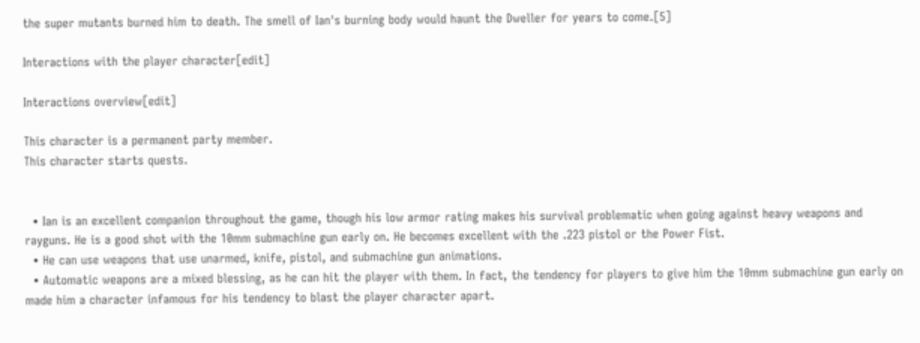the super mutants burned him to death. The smell of Ian's burning body would haunt the Dweller for years to come.[5]

Interactions with the player character[edit]

Interactions overview[edit]

This character is a permanent party member.
This character starts quests.


  • Ian is an excellent companion throughout the game, though his low armor rating makes his survival problematic when going against heavy weapons and rayguns. He is a good shot with the 10mm submachine gun early on. He becomes excellent with the .223 pistol or the Power Fist.
  • He can use weapons that use unarmed, knife, pistol, and submachine gun animations.
  • Automatic weapons are a mixed blessing, as he can hit the player with them. In fact, the tendency for players to give him the 10mm submachine gun early on made him a character infamous for his tendency to blast the player character apart.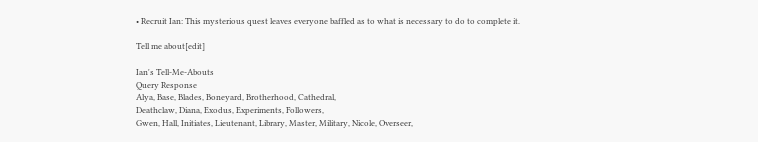• Recruit Ian: This mysterious quest leaves everyone baffled as to what is necessary to do to complete it.

Tell me about[edit]

Ian's Tell-Me-Abouts
Query Response
Alya, Base, Blades, Boneyard, Brotherhood, Cathedral,
Deathclaw, Diana, Exodus, Experiments, Followers,
Gwen, Hall, Initiates, Lieutenant, Library, Master, Military, Nicole, Overseer,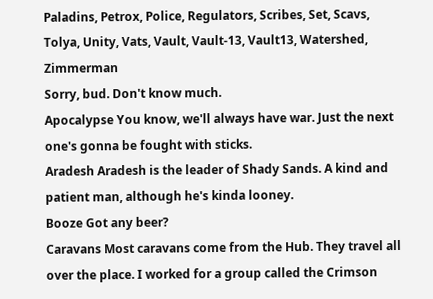Paladins, Petrox, Police, Regulators, Scribes, Set, Scavs, Tolya, Unity, Vats, Vault, Vault-13, Vault13, Watershed, Zimmerman
Sorry, bud. Don't know much.
Apocalypse You know, we'll always have war. Just the next one's gonna be fought with sticks.
Aradesh Aradesh is the leader of Shady Sands. A kind and patient man, although he's kinda looney.
Booze Got any beer?
Caravans Most caravans come from the Hub. They travel all over the place. I worked for a group called the Crimson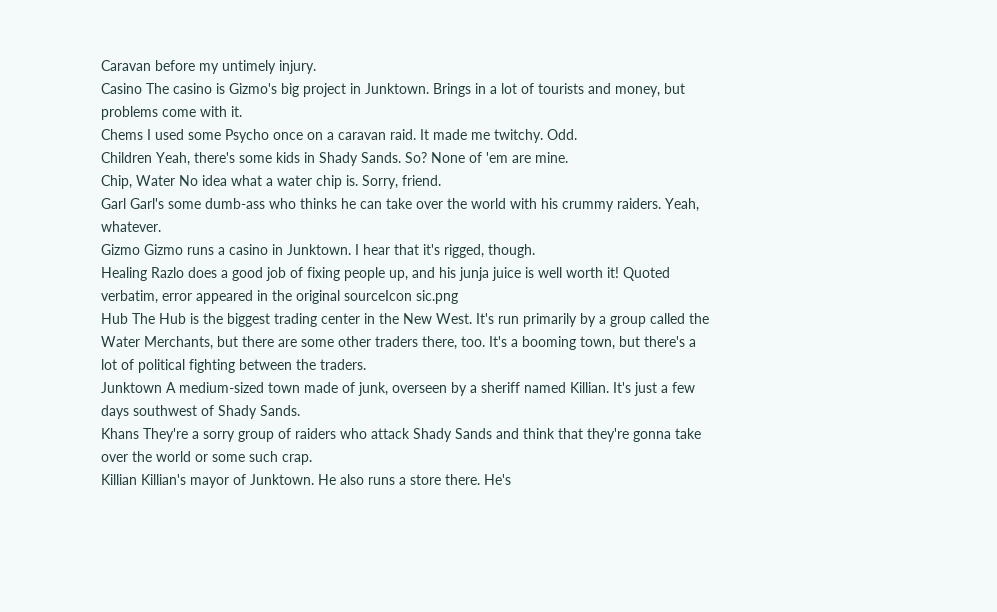Caravan before my untimely injury.
Casino The casino is Gizmo's big project in Junktown. Brings in a lot of tourists and money, but problems come with it.
Chems I used some Psycho once on a caravan raid. It made me twitchy. Odd.
Children Yeah, there's some kids in Shady Sands. So? None of 'em are mine.
Chip, Water No idea what a water chip is. Sorry, friend.
Garl Garl's some dumb-ass who thinks he can take over the world with his crummy raiders. Yeah, whatever.
Gizmo Gizmo runs a casino in Junktown. I hear that it's rigged, though.
Healing Razlo does a good job of fixing people up, and his junja juice is well worth it! Quoted verbatim, error appeared in the original sourceIcon sic.png
Hub The Hub is the biggest trading center in the New West. It's run primarily by a group called the Water Merchants, but there are some other traders there, too. It's a booming town, but there's a lot of political fighting between the traders.
Junktown A medium-sized town made of junk, overseen by a sheriff named Killian. It's just a few days southwest of Shady Sands.
Khans They're a sorry group of raiders who attack Shady Sands and think that they're gonna take over the world or some such crap.
Killian Killian's mayor of Junktown. He also runs a store there. He's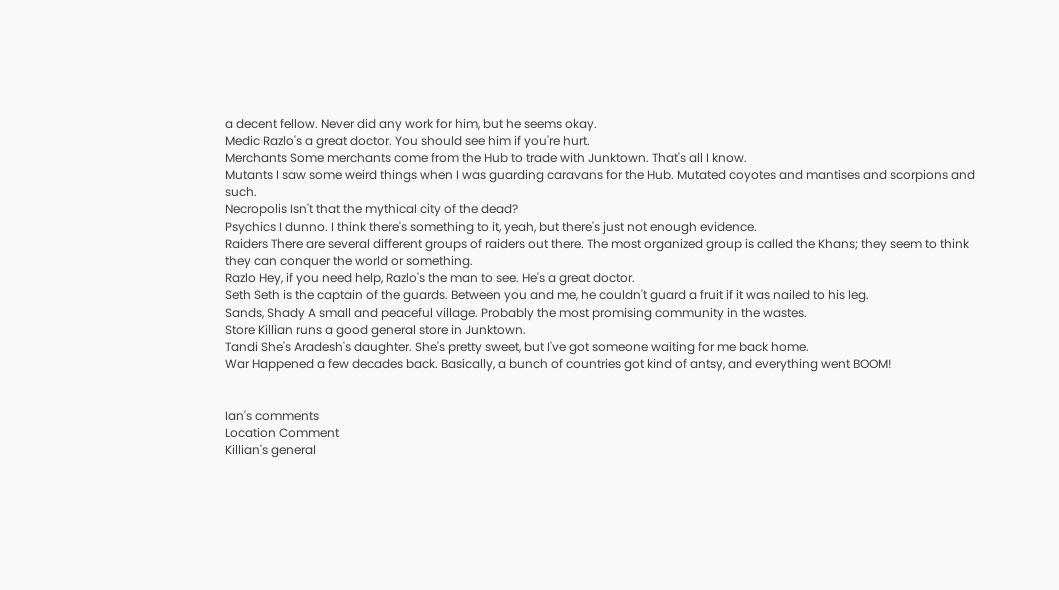a decent fellow. Never did any work for him, but he seems okay.
Medic Razlo's a great doctor. You should see him if you're hurt.
Merchants Some merchants come from the Hub to trade with Junktown. That's all I know.
Mutants I saw some weird things when I was guarding caravans for the Hub. Mutated coyotes and mantises and scorpions and such.
Necropolis Isn't that the mythical city of the dead?
Psychics I dunno. I think there's something to it, yeah, but there's just not enough evidence.
Raiders There are several different groups of raiders out there. The most organized group is called the Khans; they seem to think they can conquer the world or something.
Razlo Hey, if you need help, Razlo's the man to see. He's a great doctor.
Seth Seth is the captain of the guards. Between you and me, he couldn't guard a fruit if it was nailed to his leg.
Sands, Shady A small and peaceful village. Probably the most promising community in the wastes.
Store Killian runs a good general store in Junktown.
Tandi She's Aradesh's daughter. She's pretty sweet, but I've got someone waiting for me back home.
War Happened a few decades back. Basically, a bunch of countries got kind of antsy, and everything went BOOM!


Ian's comments
Location Comment
Killian's general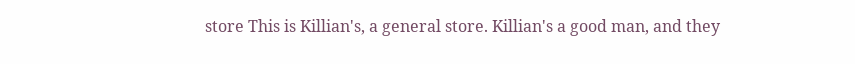store This is Killian's, a general store. Killian's a good man, and they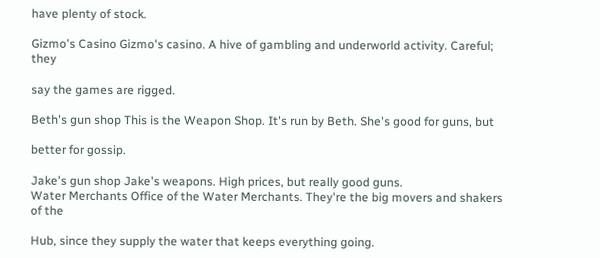have plenty of stock.

Gizmo's Casino Gizmo's casino. A hive of gambling and underworld activity. Careful; they

say the games are rigged.

Beth's gun shop This is the Weapon Shop. It's run by Beth. She's good for guns, but

better for gossip.

Jake's gun shop Jake's weapons. High prices, but really good guns.
Water Merchants Office of the Water Merchants. They're the big movers and shakers of the

Hub, since they supply the water that keeps everything going.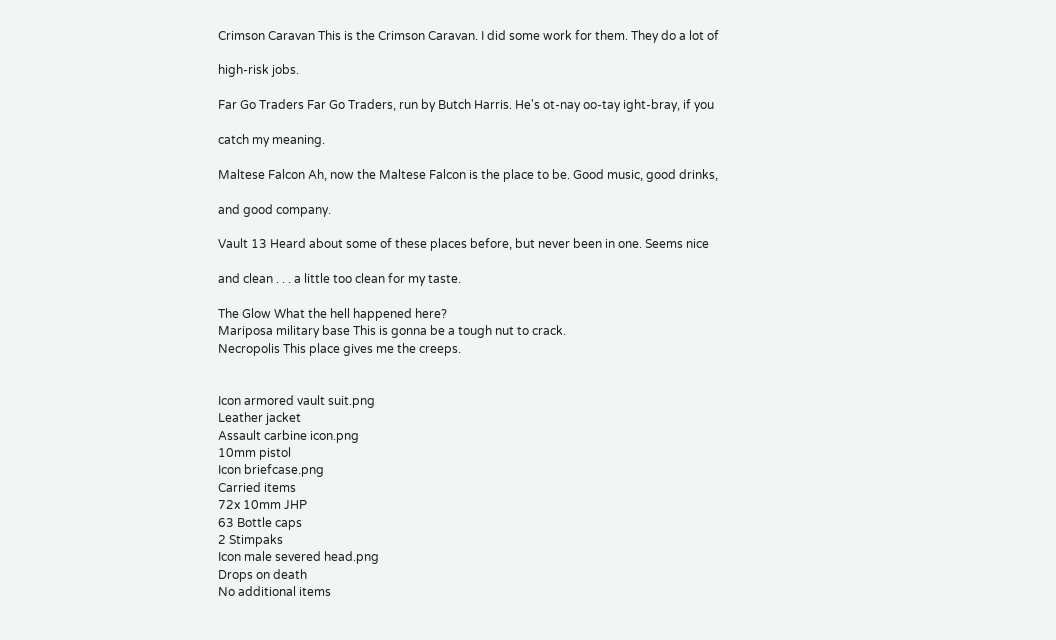Crimson Caravan This is the Crimson Caravan. I did some work for them. They do a lot of

high-risk jobs.

Far Go Traders Far Go Traders, run by Butch Harris. He's ot-nay oo-tay ight-bray, if you

catch my meaning.

Maltese Falcon Ah, now the Maltese Falcon is the place to be. Good music, good drinks,

and good company.

Vault 13 Heard about some of these places before, but never been in one. Seems nice

and clean . . . a little too clean for my taste.

The Glow What the hell happened here?
Mariposa military base This is gonna be a tough nut to crack.
Necropolis This place gives me the creeps.


Icon armored vault suit.png
Leather jacket
Assault carbine icon.png
10mm pistol
Icon briefcase.png
Carried items
72x 10mm JHP
63 Bottle caps
2 Stimpaks
Icon male severed head.png
Drops on death
No additional items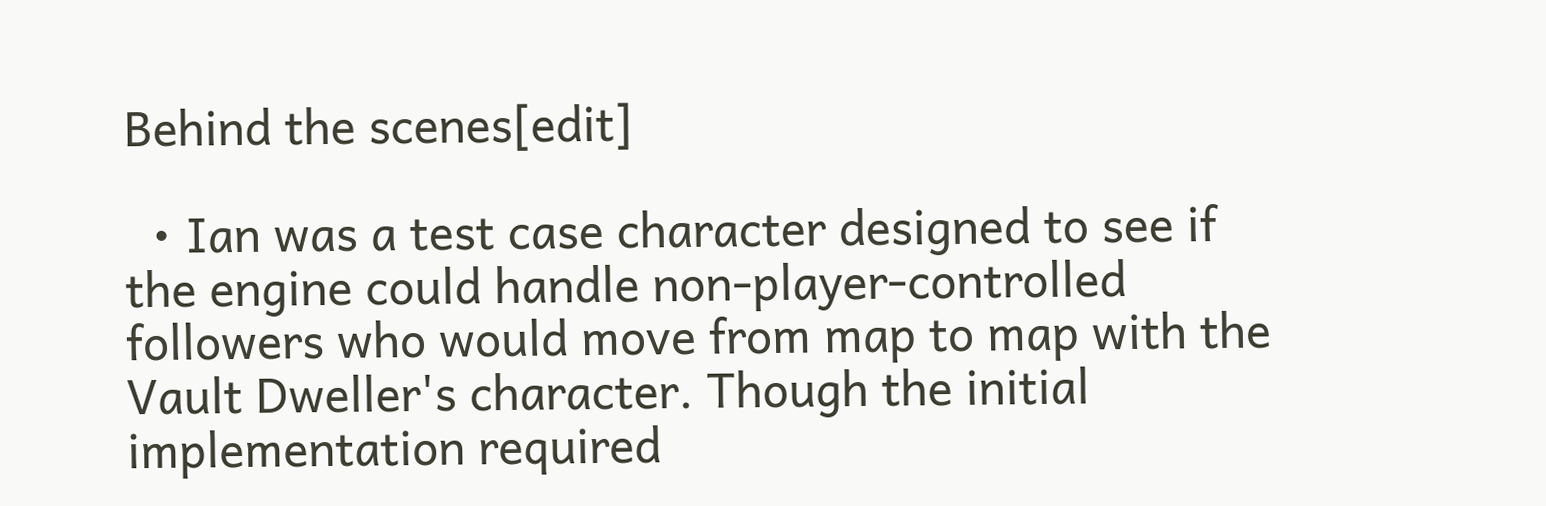Behind the scenes[edit]

  • Ian was a test case character designed to see if the engine could handle non-player-controlled followers who would move from map to map with the Vault Dweller's character. Though the initial implementation required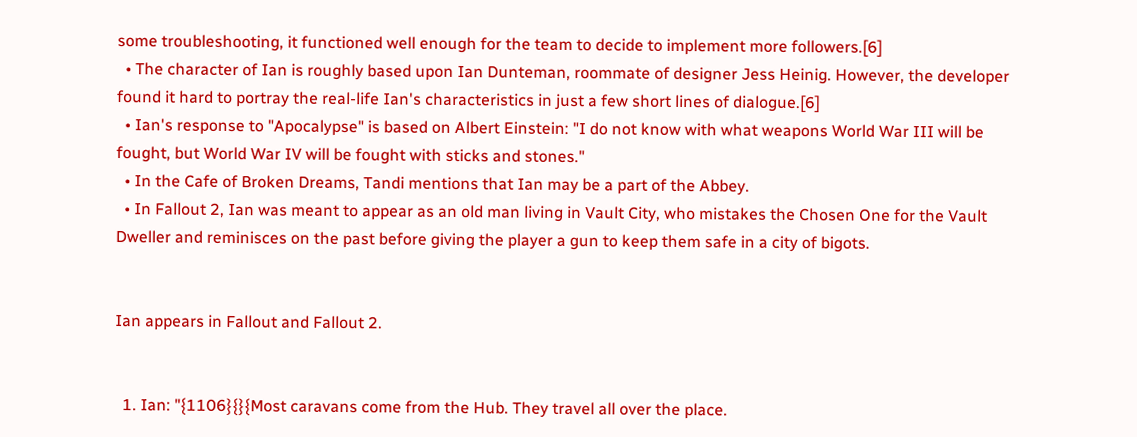some troubleshooting, it functioned well enough for the team to decide to implement more followers.[6]
  • The character of Ian is roughly based upon Ian Dunteman, roommate of designer Jess Heinig. However, the developer found it hard to portray the real-life Ian's characteristics in just a few short lines of dialogue.[6]
  • Ian's response to "Apocalypse" is based on Albert Einstein: "I do not know with what weapons World War III will be fought, but World War IV will be fought with sticks and stones."
  • In the Cafe of Broken Dreams, Tandi mentions that Ian may be a part of the Abbey.
  • In Fallout 2, Ian was meant to appear as an old man living in Vault City, who mistakes the Chosen One for the Vault Dweller and reminisces on the past before giving the player a gun to keep them safe in a city of bigots.


Ian appears in Fallout and Fallout 2.


  1. Ian: "{1106}{}{Most caravans come from the Hub. They travel all over the place.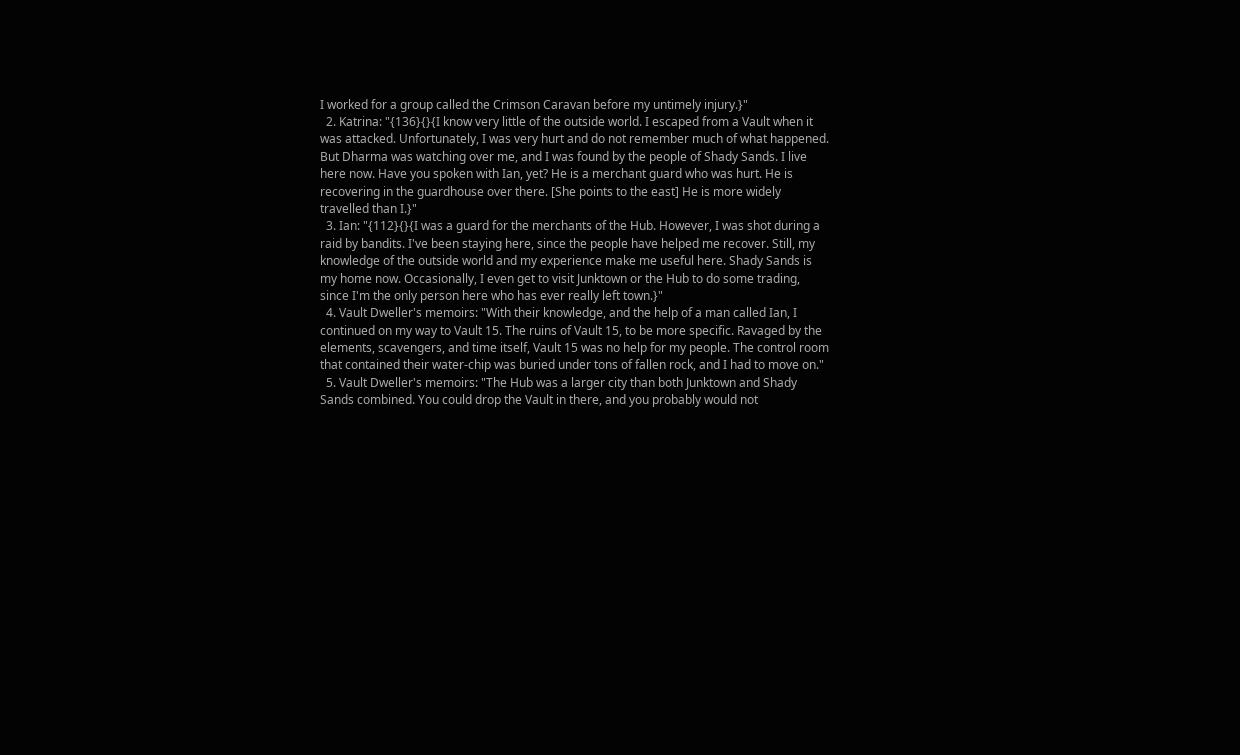I worked for a group called the Crimson Caravan before my untimely injury.}"
  2. Katrina: "{136}{}{I know very little of the outside world. I escaped from a Vault when it was attacked. Unfortunately, I was very hurt and do not remember much of what happened. But Dharma was watching over me, and I was found by the people of Shady Sands. I live here now. Have you spoken with Ian, yet? He is a merchant guard who was hurt. He is recovering in the guardhouse over there. [She points to the east] He is more widely travelled than I.}"
  3. Ian: "{112}{}{I was a guard for the merchants of the Hub. However, I was shot during a raid by bandits. I've been staying here, since the people have helped me recover. Still, my knowledge of the outside world and my experience make me useful here. Shady Sands is my home now. Occasionally, I even get to visit Junktown or the Hub to do some trading, since I'm the only person here who has ever really left town.}"
  4. Vault Dweller's memoirs: "With their knowledge, and the help of a man called Ian, I continued on my way to Vault 15. The ruins of Vault 15, to be more specific. Ravaged by the elements, scavengers, and time itself, Vault 15 was no help for my people. The control room that contained their water-chip was buried under tons of fallen rock, and I had to move on."
  5. Vault Dweller's memoirs: "The Hub was a larger city than both Junktown and Shady Sands combined. You could drop the Vault in there, and you probably would not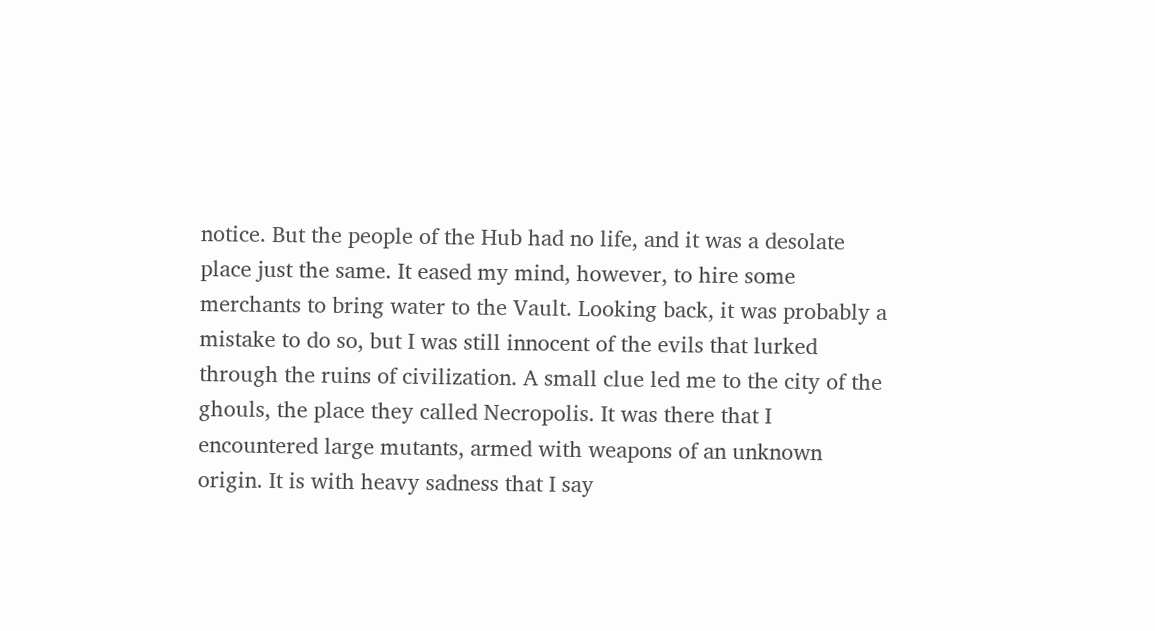notice. But the people of the Hub had no life, and it was a desolate place just the same. It eased my mind, however, to hire some merchants to bring water to the Vault. Looking back, it was probably a mistake to do so, but I was still innocent of the evils that lurked through the ruins of civilization. A small clue led me to the city of the ghouls, the place they called Necropolis. It was there that I encountered large mutants, armed with weapons of an unknown origin. It is with heavy sadness that I say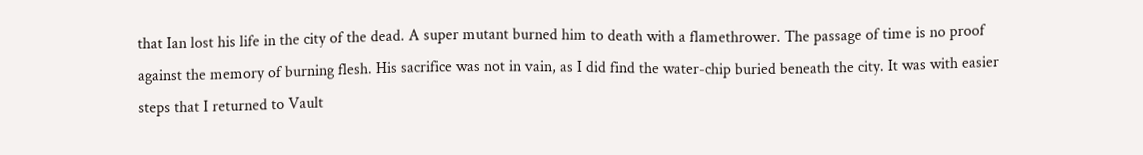that Ian lost his life in the city of the dead. A super mutant burned him to death with a flamethrower. The passage of time is no proof against the memory of burning flesh. His sacrifice was not in vain, as I did find the water-chip buried beneath the city. It was with easier steps that I returned to Vault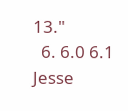13."
  6. 6.0 6.1 Jesse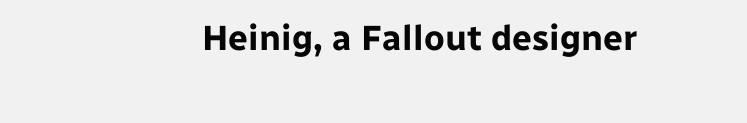Heinig, a Fallout designer